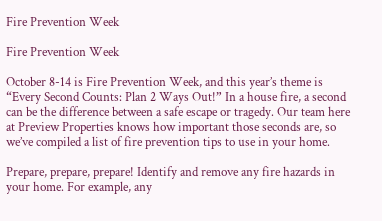Fire Prevention Week

Fire Prevention Week

October 8-14 is Fire Prevention Week, and this year’s theme is “Every Second Counts: Plan 2 Ways Out!” In a house fire, a second can be the difference between a safe escape or tragedy. Our team here at Preview Properties knows how important those seconds are, so we’ve compiled a list of fire prevention tips to use in your home.

Prepare, prepare, prepare! Identify and remove any fire hazards in your home. For example, any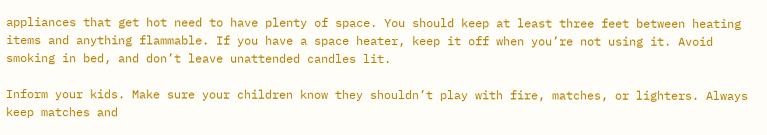appliances that get hot need to have plenty of space. You should keep at least three feet between heating items and anything flammable. If you have a space heater, keep it off when you’re not using it. Avoid smoking in bed, and don’t leave unattended candles lit.

Inform your kids. Make sure your children know they shouldn’t play with fire, matches, or lighters. Always keep matches and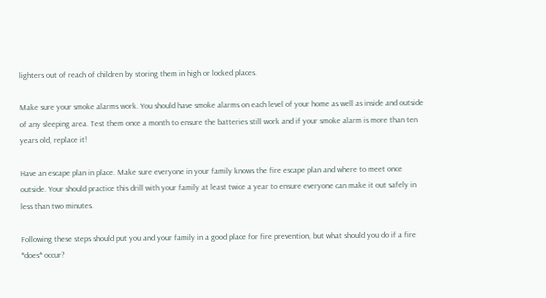lighters out of reach of children by storing them in high or locked places.

Make sure your smoke alarms work. You should have smoke alarms on each level of your home as well as inside and outside of any sleeping area. Test them once a month to ensure the batteries still work and if your smoke alarm is more than ten years old, replace it!

Have an escape plan in place. Make sure everyone in your family knows the fire escape plan and where to meet once outside. Your should practice this drill with your family at least twice a year to ensure everyone can make it out safely in less than two minutes.

Following these steps should put you and your family in a good place for fire prevention, but what should you do if a fire *does* occur?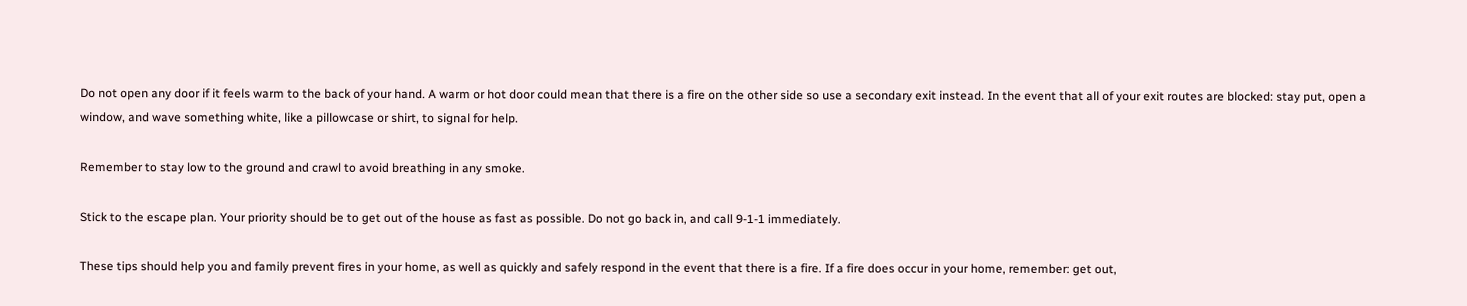Do not open any door if it feels warm to the back of your hand. A warm or hot door could mean that there is a fire on the other side so use a secondary exit instead. In the event that all of your exit routes are blocked: stay put, open a window, and wave something white, like a pillowcase or shirt, to signal for help.

Remember to stay low to the ground and crawl to avoid breathing in any smoke.

Stick to the escape plan. Your priority should be to get out of the house as fast as possible. Do not go back in, and call 9-1-1 immediately.

These tips should help you and family prevent fires in your home, as well as quickly and safely respond in the event that there is a fire. If a fire does occur in your home, remember: get out,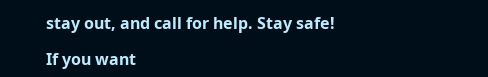stay out, and call for help. Stay safe!

If you want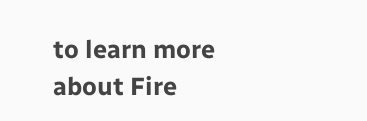to learn more about Fire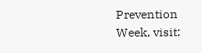Prevention Week, visit: